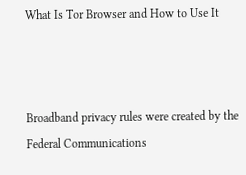What Is Tor Browser and How to Use It



Broadband privacy rules were created by the Federal Communications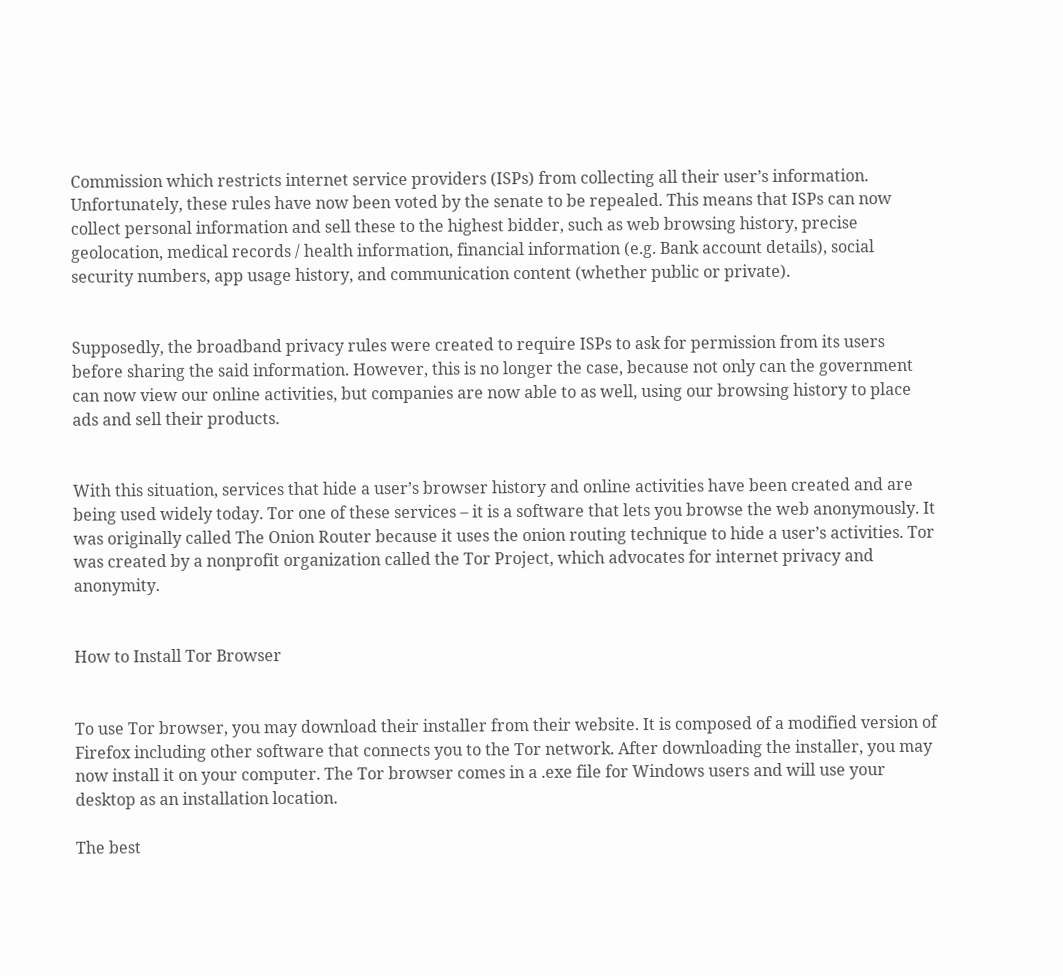Commission which restricts internet service providers (ISPs) from collecting all their user’s information. Unfortunately, these rules have now been voted by the senate to be repealed. This means that ISPs can now collect personal information and sell these to the highest bidder, such as web browsing history, precise geolocation, medical records / health information, financial information (e.g. Bank account details), social security numbers, app usage history, and communication content (whether public or private).


Supposedly, the broadband privacy rules were created to require ISPs to ask for permission from its users before sharing the said information. However, this is no longer the case, because not only can the government can now view our online activities, but companies are now able to as well, using our browsing history to place ads and sell their products.


With this situation, services that hide a user’s browser history and online activities have been created and are being used widely today. Tor one of these services – it is a software that lets you browse the web anonymously. It was originally called The Onion Router because it uses the onion routing technique to hide a user’s activities. Tor was created by a nonprofit organization called the Tor Project, which advocates for internet privacy and anonymity.


How to Install Tor Browser


To use Tor browser, you may download their installer from their website. It is composed of a modified version of Firefox including other software that connects you to the Tor network. After downloading the installer, you may now install it on your computer. The Tor browser comes in a .exe file for Windows users and will use your desktop as an installation location.

The best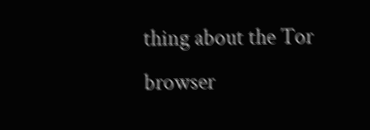thing about the Tor browser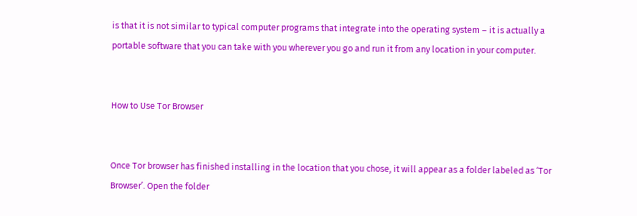is that it is not similar to typical computer programs that integrate into the operating system – it is actually a portable software that you can take with you wherever you go and run it from any location in your computer.


How to Use Tor Browser


Once Tor browser has finished installing in the location that you chose, it will appear as a folder labeled as ‘Tor Browser’. Open the folder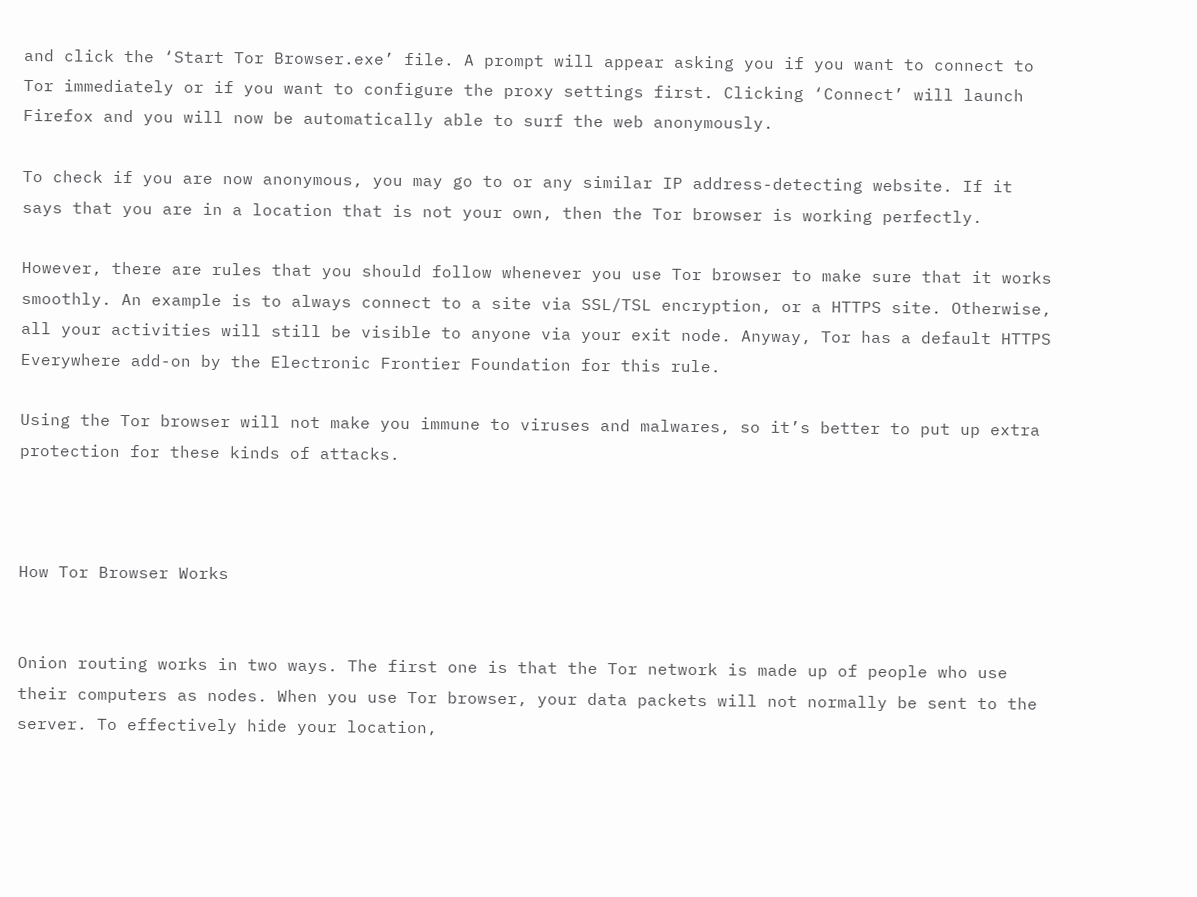and click the ‘Start Tor Browser.exe’ file. A prompt will appear asking you if you want to connect to Tor immediately or if you want to configure the proxy settings first. Clicking ‘Connect’ will launch Firefox and you will now be automatically able to surf the web anonymously.

To check if you are now anonymous, you may go to or any similar IP address-detecting website. If it says that you are in a location that is not your own, then the Tor browser is working perfectly.

However, there are rules that you should follow whenever you use Tor browser to make sure that it works smoothly. An example is to always connect to a site via SSL/TSL encryption, or a HTTPS site. Otherwise, all your activities will still be visible to anyone via your exit node. Anyway, Tor has a default HTTPS Everywhere add-on by the Electronic Frontier Foundation for this rule.

Using the Tor browser will not make you immune to viruses and malwares, so it’s better to put up extra protection for these kinds of attacks.



How Tor Browser Works


Onion routing works in two ways. The first one is that the Tor network is made up of people who use their computers as nodes. When you use Tor browser, your data packets will not normally be sent to the server. To effectively hide your location,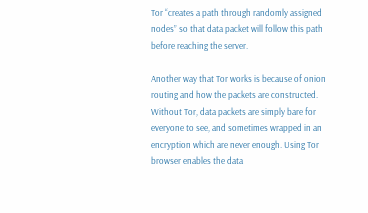Tor “creates a path through randomly assigned nodes” so that data packet will follow this path before reaching the server.

Another way that Tor works is because of onion routing and how the packets are constructed. Without Tor, data packets are simply bare for everyone to see, and sometimes wrapped in an encryption which are never enough. Using Tor browser enables the data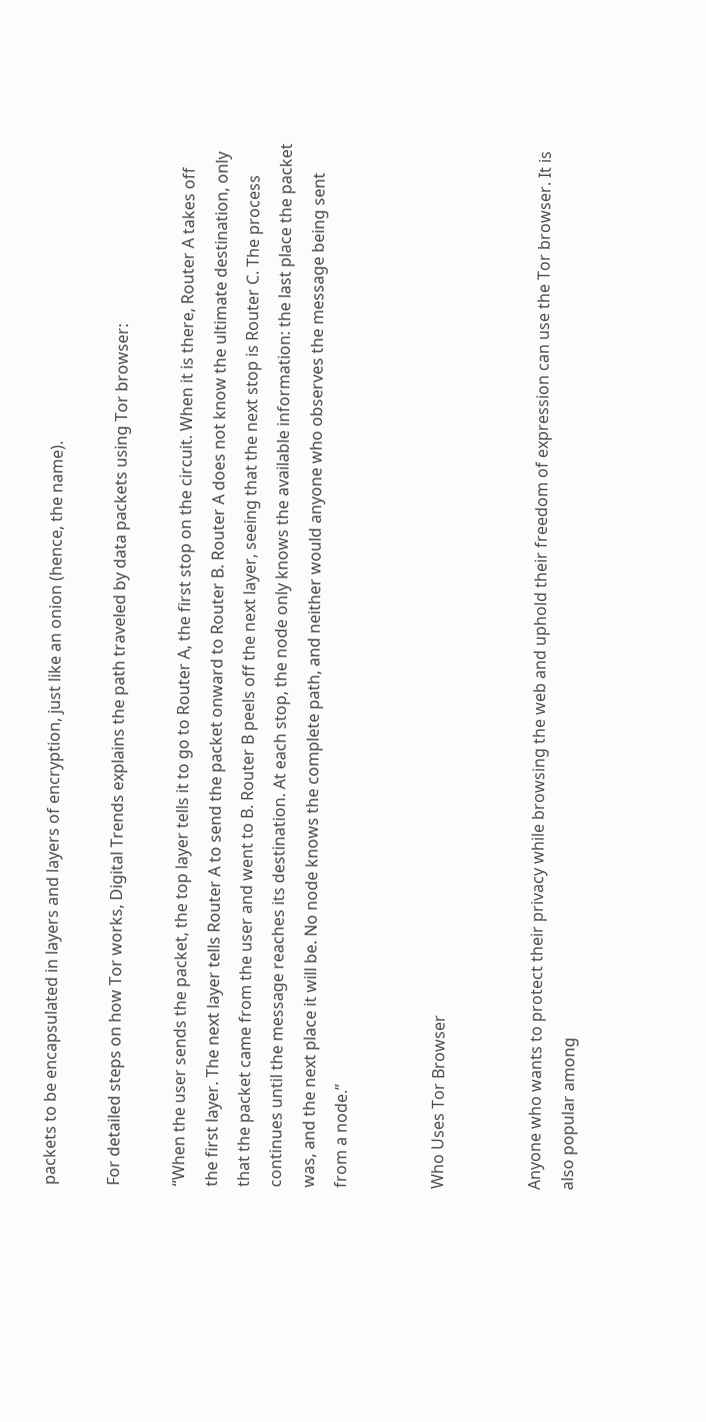packets to be encapsulated in layers and layers of encryption, just like an onion (hence, the name).

For detailed steps on how Tor works, Digital Trends explains the path traveled by data packets using Tor browser:

“When the user sends the packet, the top layer tells it to go to Router A, the first stop on the circuit. When it is there, Router A takes off the first layer. The next layer tells Router A to send the packet onward to Router B. Router A does not know the ultimate destination, only that the packet came from the user and went to B. Router B peels off the next layer, seeing that the next stop is Router C. The process continues until the message reaches its destination. At each stop, the node only knows the available information: the last place the packet was, and the next place it will be. No node knows the complete path, and neither would anyone who observes the message being sent from a node.”


Who Uses Tor Browser


Anyone who wants to protect their privacy while browsing the web and uphold their freedom of expression can use the Tor browser. It is also popular among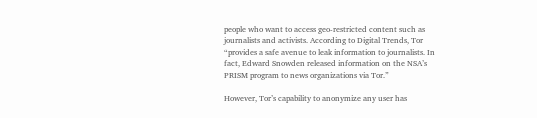people who want to access geo-restricted content such as journalists and activists. According to Digital Trends, Tor “provides a safe avenue to leak information to journalists. In fact, Edward Snowden released information on the NSA’s PRISM program to news organizations via Tor.”

However, Tor’s capability to anonymize any user has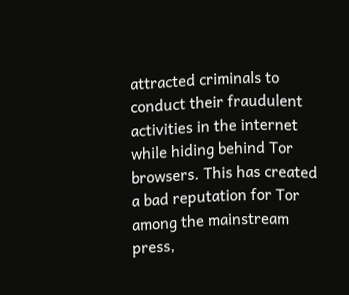attracted criminals to conduct their fraudulent activities in the internet while hiding behind Tor browsers. This has created a bad reputation for Tor among the mainstream press,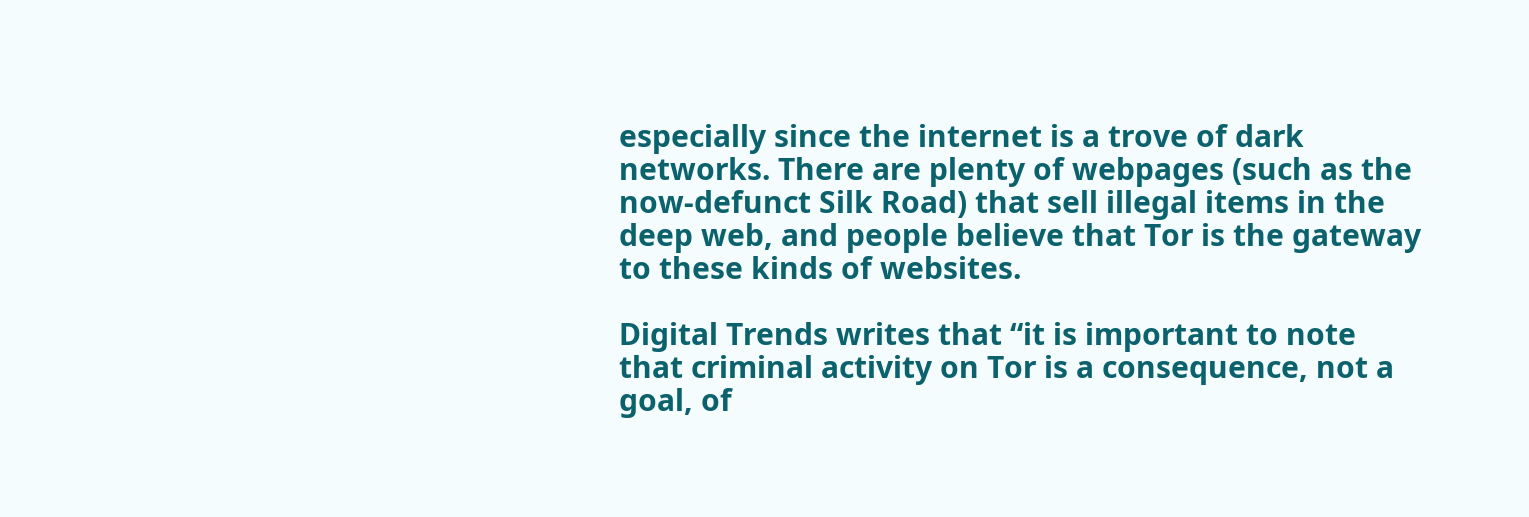especially since the internet is a trove of dark networks. There are plenty of webpages (such as the now-defunct Silk Road) that sell illegal items in the deep web, and people believe that Tor is the gateway to these kinds of websites.

Digital Trends writes that “it is important to note that criminal activity on Tor is a consequence, not a goal, of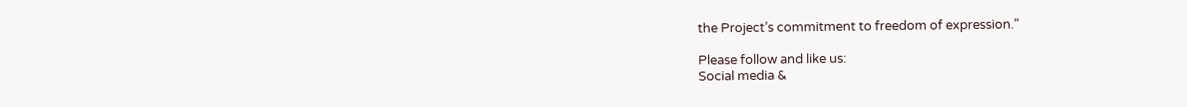the Project’s commitment to freedom of expression.”

Please follow and like us:
Social media &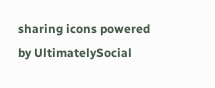sharing icons powered by UltimatelySocial